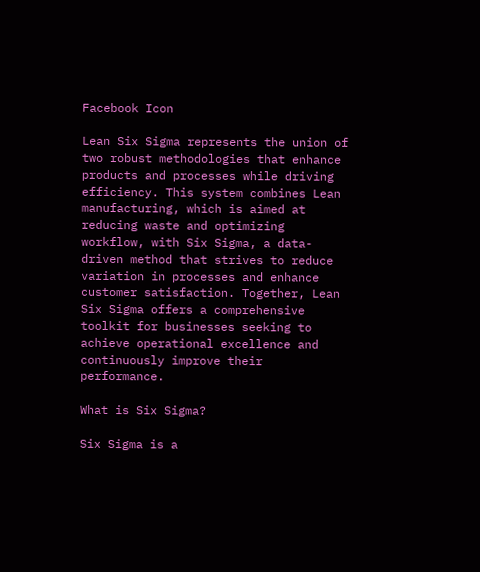Facebook Icon

Lean Six Sigma represents the union of two robust methodologies that enhance products and processes while driving efficiency. This system combines Lean manufacturing, which is aimed at reducing waste and optimizing workflow, with Six Sigma, a data-driven method that strives to reduce variation in processes and enhance customer satisfaction. Together, Lean Six Sigma offers a comprehensive toolkit for businesses seeking to achieve operational excellence and continuously improve their performance.

What is Six Sigma?

Six Sigma is a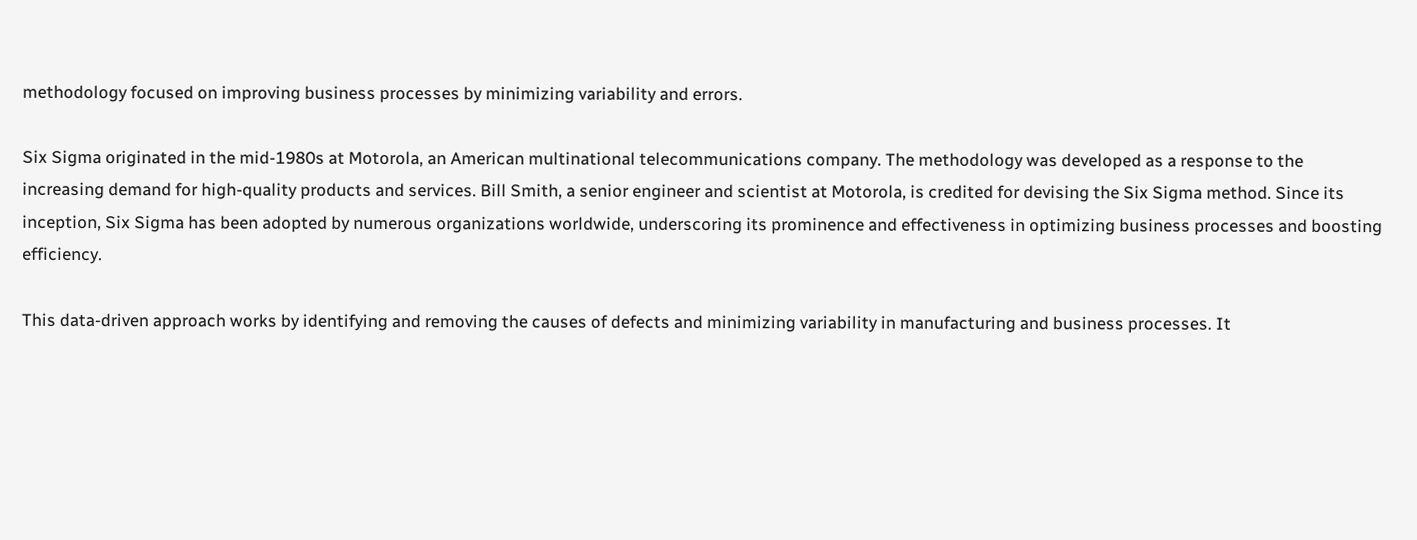methodology focused on improving business processes by minimizing variability and errors.

Six Sigma originated in the mid-1980s at Motorola, an American multinational telecommunications company. The methodology was developed as a response to the increasing demand for high-quality products and services. Bill Smith, a senior engineer and scientist at Motorola, is credited for devising the Six Sigma method. Since its inception, Six Sigma has been adopted by numerous organizations worldwide, underscoring its prominence and effectiveness in optimizing business processes and boosting efficiency.

This data-driven approach works by identifying and removing the causes of defects and minimizing variability in manufacturing and business processes. It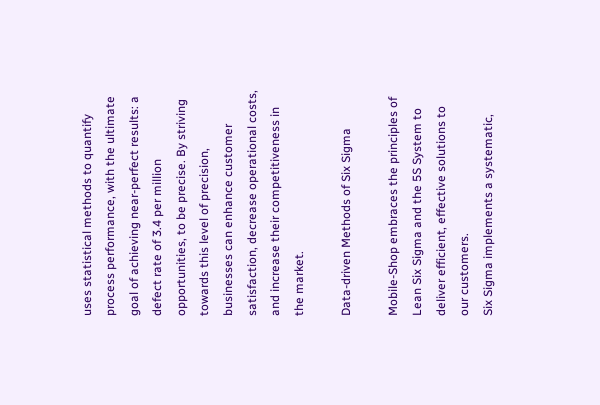uses statistical methods to quantify process performance, with the ultimate goal of achieving near-perfect results: a defect rate of 3.4 per million opportunities, to be precise. By striving towards this level of precision, businesses can enhance customer satisfaction, decrease operational costs, and increase their competitiveness in the market.

Data-driven Methods of Six Sigma

Mobile-Shop embraces the principles of Lean Six Sigma and the 5S System to deliver efficient, effective solutions to our customers.
Six Sigma implements a systematic,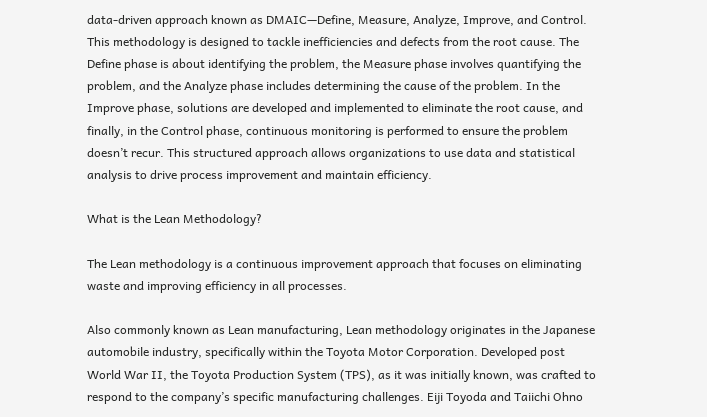data-driven approach known as DMAIC—Define, Measure, Analyze, Improve, and Control. This methodology is designed to tackle inefficiencies and defects from the root cause. The Define phase is about identifying the problem, the Measure phase involves quantifying the problem, and the Analyze phase includes determining the cause of the problem. In the Improve phase, solutions are developed and implemented to eliminate the root cause, and finally, in the Control phase, continuous monitoring is performed to ensure the problem doesn’t recur. This structured approach allows organizations to use data and statistical analysis to drive process improvement and maintain efficiency.

What is the Lean Methodology?

The Lean methodology is a continuous improvement approach that focuses on eliminating waste and improving efficiency in all processes.

Also commonly known as Lean manufacturing, Lean methodology originates in the Japanese automobile industry, specifically within the Toyota Motor Corporation. Developed post World War II, the Toyota Production System (TPS), as it was initially known, was crafted to respond to the company’s specific manufacturing challenges. Eiji Toyoda and Taiichi Ohno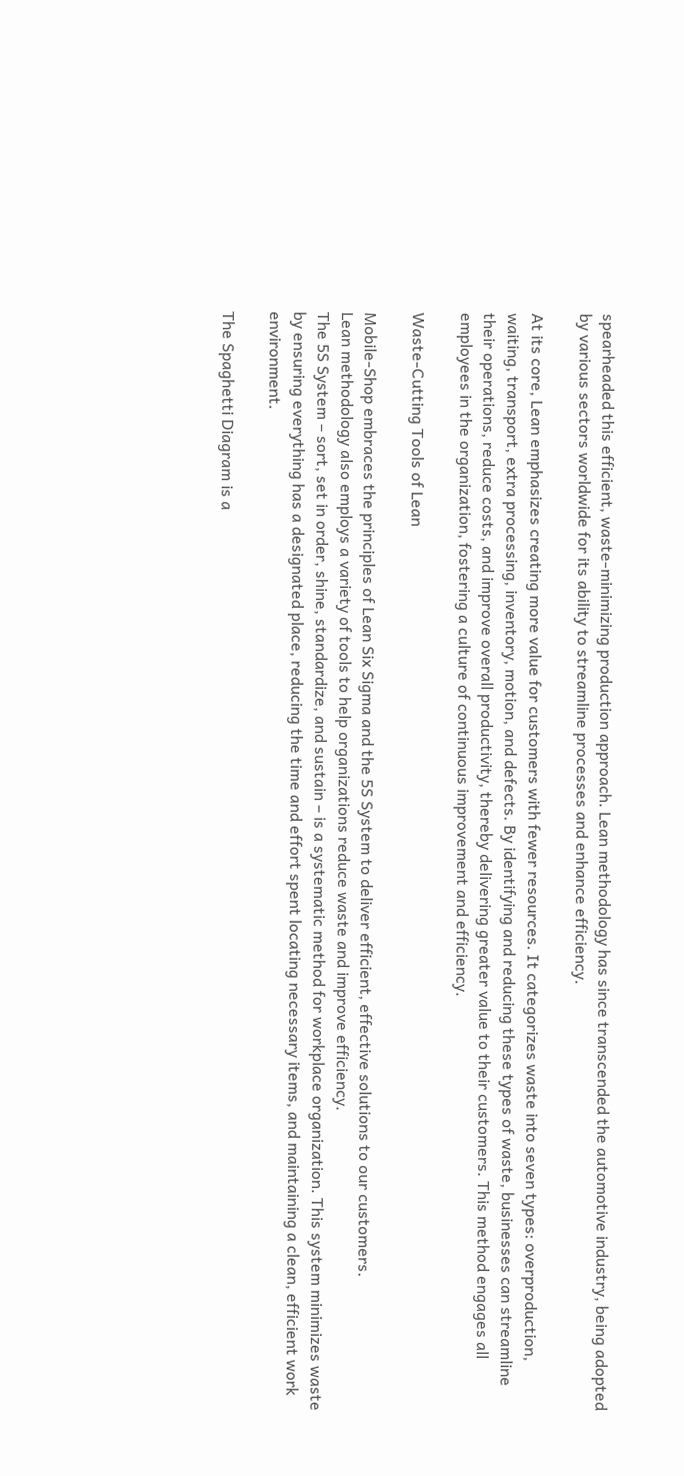spearheaded this efficient, waste-minimizing production approach. Lean methodology has since transcended the automotive industry, being adopted by various sectors worldwide for its ability to streamline processes and enhance efficiency.

At its core, Lean emphasizes creating more value for customers with fewer resources. It categorizes waste into seven types: overproduction, waiting, transport, extra processing, inventory, motion, and defects. By identifying and reducing these types of waste, businesses can streamline their operations, reduce costs, and improve overall productivity, thereby delivering greater value to their customers. This method engages all employees in the organization, fostering a culture of continuous improvement and efficiency.

Waste-Cutting Tools of Lean

Mobile-Shop embraces the principles of Lean Six Sigma and the 5S System to deliver efficient, effective solutions to our customers.
Lean methodology also employs a variety of tools to help organizations reduce waste and improve efficiency.
The 5S System – sort, set in order, shine, standardize, and sustain – is a systematic method for workplace organization. This system minimizes waste by ensuring everything has a designated place, reducing the time and effort spent locating necessary items, and maintaining a clean, efficient work environment.

The Spaghetti Diagram is a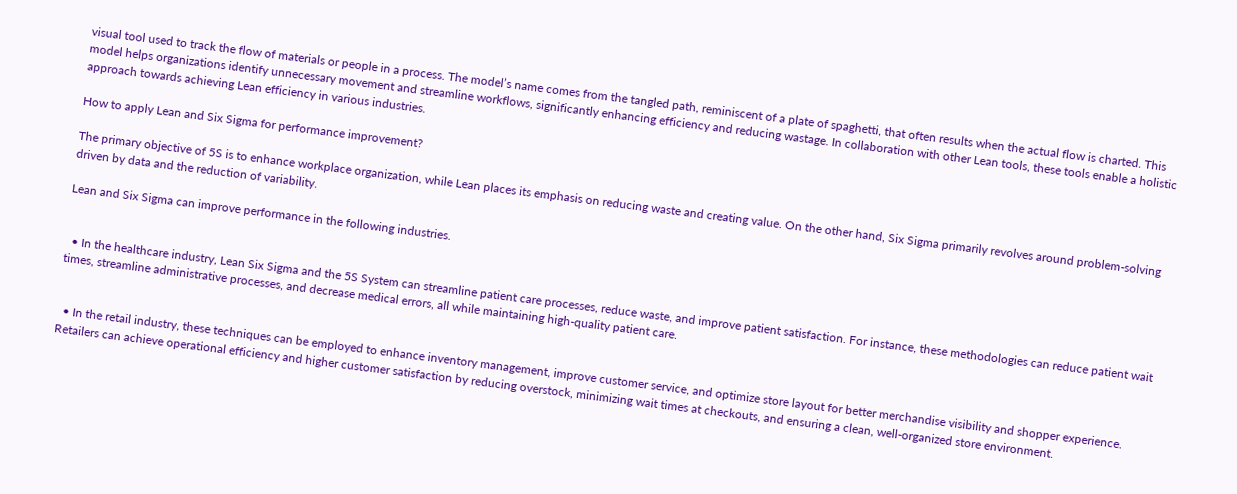visual tool used to track the flow of materials or people in a process. The model’s name comes from the tangled path, reminiscent of a plate of spaghetti, that often results when the actual flow is charted. This model helps organizations identify unnecessary movement and streamline workflows, significantly enhancing efficiency and reducing wastage. In collaboration with other Lean tools, these tools enable a holistic approach towards achieving Lean efficiency in various industries.

How to apply Lean and Six Sigma for performance improvement?

The primary objective of 5S is to enhance workplace organization, while Lean places its emphasis on reducing waste and creating value. On the other hand, Six Sigma primarily revolves around problem-solving driven by data and the reduction of variability.

Lean and Six Sigma can improve performance in the following industries.


  • In the healthcare industry, Lean Six Sigma and the 5S System can streamline patient care processes, reduce waste, and improve patient satisfaction. For instance, these methodologies can reduce patient wait times, streamline administrative processes, and decrease medical errors, all while maintaining high-quality patient care.


  • In the retail industry, these techniques can be employed to enhance inventory management, improve customer service, and optimize store layout for better merchandise visibility and shopper experience. Retailers can achieve operational efficiency and higher customer satisfaction by reducing overstock, minimizing wait times at checkouts, and ensuring a clean, well-organized store environment.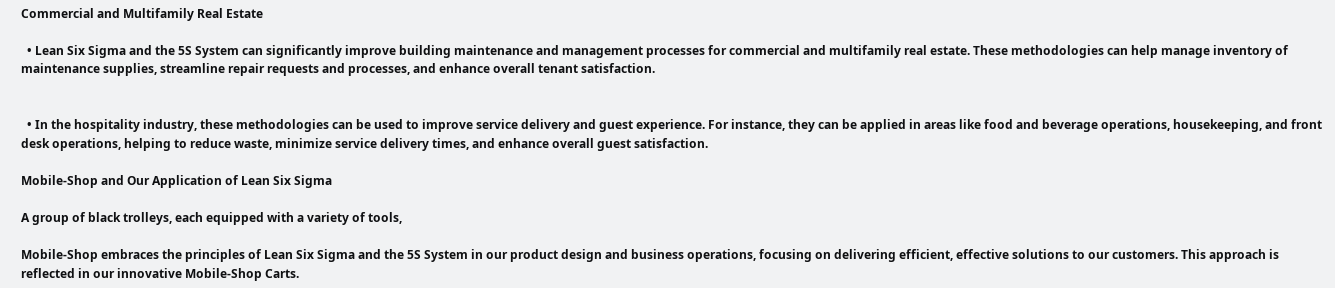Commercial and Multifamily Real Estate

  • Lean Six Sigma and the 5S System can significantly improve building maintenance and management processes for commercial and multifamily real estate. These methodologies can help manage inventory of maintenance supplies, streamline repair requests and processes, and enhance overall tenant satisfaction.


  • In the hospitality industry, these methodologies can be used to improve service delivery and guest experience. For instance, they can be applied in areas like food and beverage operations, housekeeping, and front desk operations, helping to reduce waste, minimize service delivery times, and enhance overall guest satisfaction.

Mobile-Shop and Our Application of Lean Six Sigma

A group of black trolleys, each equipped with a variety of tools,

Mobile-Shop embraces the principles of Lean Six Sigma and the 5S System in our product design and business operations, focusing on delivering efficient, effective solutions to our customers. This approach is reflected in our innovative Mobile-Shop Carts.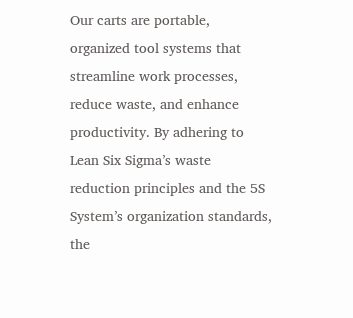Our carts are portable, organized tool systems that streamline work processes, reduce waste, and enhance productivity. By adhering to Lean Six Sigma’s waste reduction principles and the 5S System’s organization standards, the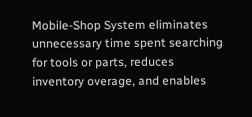Mobile-Shop System eliminates unnecessary time spent searching for tools or parts, reduces inventory overage, and enables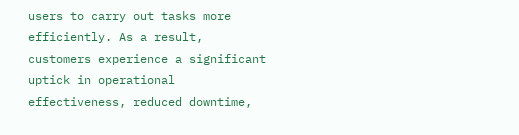users to carry out tasks more efficiently. As a result, customers experience a significant uptick in operational effectiveness, reduced downtime,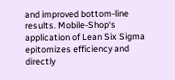and improved bottom-line results. Mobile-Shop‘s application of Lean Six Sigma epitomizes efficiency and directly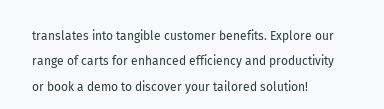translates into tangible customer benefits. Explore our range of carts for enhanced efficiency and productivity or book a demo to discover your tailored solution!